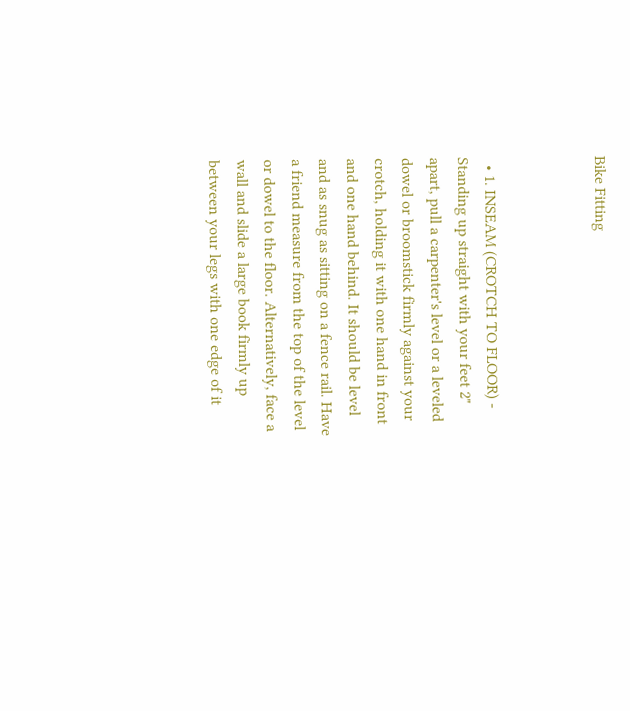Bike Fitting



  • 1. INSEAM (CROTCH TO FLOOR) - Standing up straight with your feet 2" apart, pull a carpenter's level or a leveled dowel or broomstick firmly against your crotch, holding it with one hand in front and one hand behind. It should be level and as snug as sitting on a fence rail. Have a friend measure from the top of the level or dowel to the floor. Alternatively, face a wall and slide a large book firmly up between your legs with one edge of it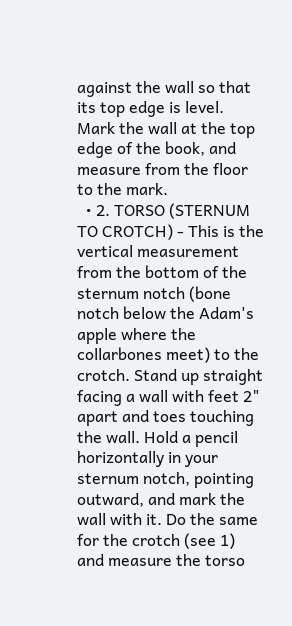against the wall so that its top edge is level. Mark the wall at the top edge of the book, and measure from the floor to the mark.
  • 2. TORSO (STERNUM TO CROTCH) - This is the vertical measurement from the bottom of the sternum notch (bone notch below the Adam's apple where the collarbones meet) to the crotch. Stand up straight facing a wall with feet 2" apart and toes touching the wall. Hold a pencil horizontally in your sternum notch, pointing outward, and mark the wall with it. Do the same for the crotch (see 1) and measure the torso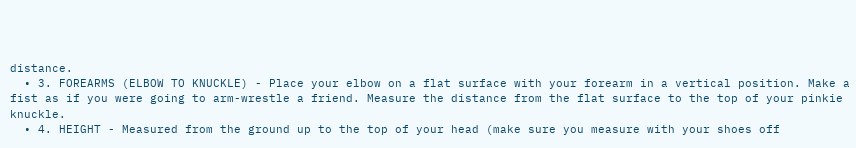distance.
  • 3. FOREARMS (ELBOW TO KNUCKLE) - Place your elbow on a flat surface with your forearm in a vertical position. Make a fist as if you were going to arm-wrestle a friend. Measure the distance from the flat surface to the top of your pinkie knuckle.
  • 4. HEIGHT - Measured from the ground up to the top of your head (make sure you measure with your shoes off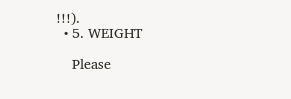!!!).
  • 5. WEIGHT

    Please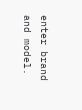enter brand and model.